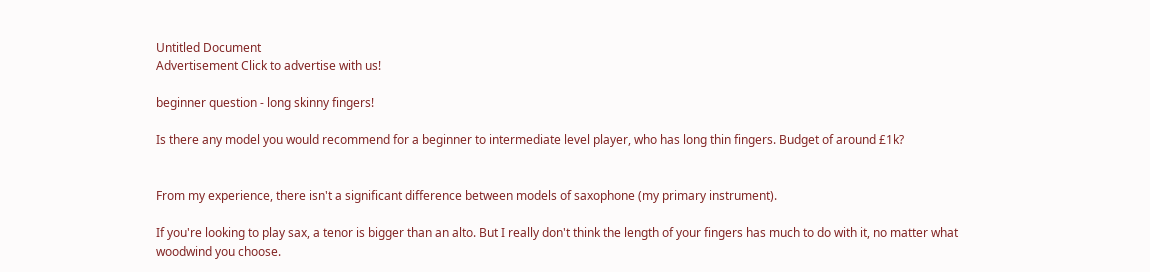Untitled Document
Advertisement Click to advertise with us!

beginner question - long skinny fingers!

Is there any model you would recommend for a beginner to intermediate level player, who has long thin fingers. Budget of around £1k?


From my experience, there isn't a significant difference between models of saxophone (my primary instrument).

If you're looking to play sax, a tenor is bigger than an alto. But I really don't think the length of your fingers has much to do with it, no matter what woodwind you choose.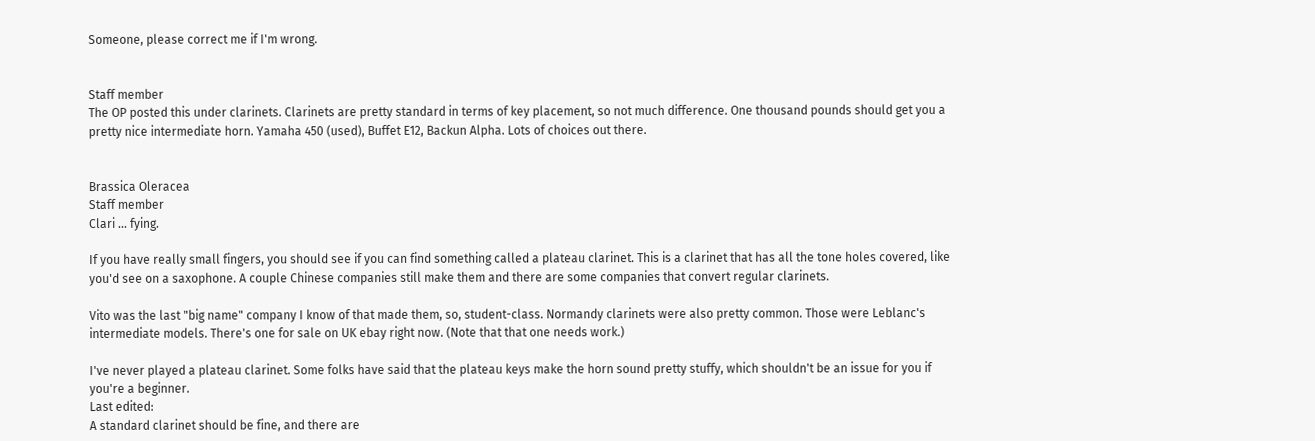Someone, please correct me if I'm wrong.


Staff member
The OP posted this under clarinets. Clarinets are pretty standard in terms of key placement, so not much difference. One thousand pounds should get you a pretty nice intermediate horn. Yamaha 450 (used), Buffet E12, Backun Alpha. Lots of choices out there.


Brassica Oleracea
Staff member
Clari ... fying.

If you have really small fingers, you should see if you can find something called a plateau clarinet. This is a clarinet that has all the tone holes covered, like you'd see on a saxophone. A couple Chinese companies still make them and there are some companies that convert regular clarinets.

Vito was the last "big name" company I know of that made them, so, student-class. Normandy clarinets were also pretty common. Those were Leblanc's intermediate models. There's one for sale on UK ebay right now. (Note that that one needs work.)

I've never played a plateau clarinet. Some folks have said that the plateau keys make the horn sound pretty stuffy, which shouldn't be an issue for you if you're a beginner.
Last edited:
A standard clarinet should be fine, and there are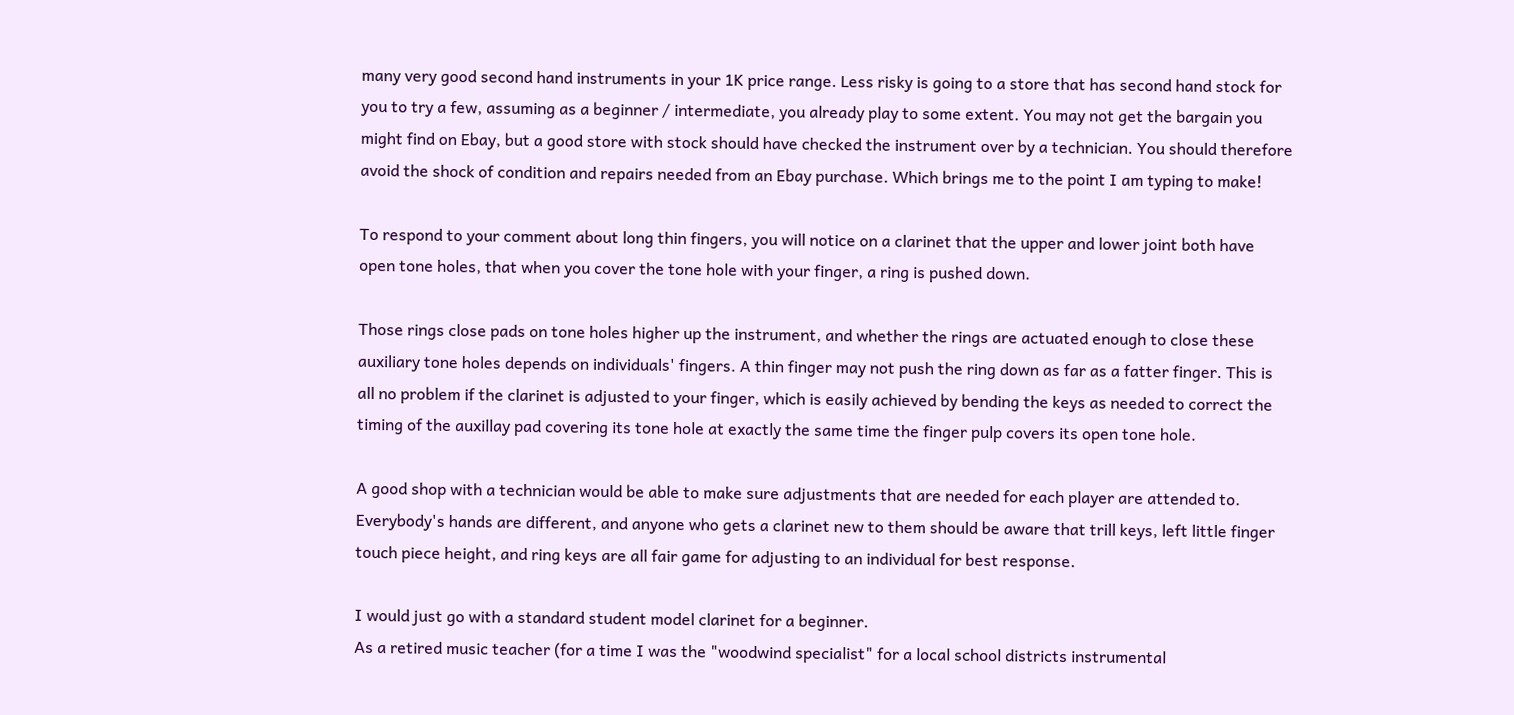many very good second hand instruments in your 1K price range. Less risky is going to a store that has second hand stock for you to try a few, assuming as a beginner / intermediate, you already play to some extent. You may not get the bargain you might find on Ebay, but a good store with stock should have checked the instrument over by a technician. You should therefore avoid the shock of condition and repairs needed from an Ebay purchase. Which brings me to the point I am typing to make!

To respond to your comment about long thin fingers, you will notice on a clarinet that the upper and lower joint both have open tone holes, that when you cover the tone hole with your finger, a ring is pushed down.

Those rings close pads on tone holes higher up the instrument, and whether the rings are actuated enough to close these auxiliary tone holes depends on individuals' fingers. A thin finger may not push the ring down as far as a fatter finger. This is all no problem if the clarinet is adjusted to your finger, which is easily achieved by bending the keys as needed to correct the timing of the auxillay pad covering its tone hole at exactly the same time the finger pulp covers its open tone hole.

A good shop with a technician would be able to make sure adjustments that are needed for each player are attended to. Everybody's hands are different, and anyone who gets a clarinet new to them should be aware that trill keys, left little finger touch piece height, and ring keys are all fair game for adjusting to an individual for best response.

I would just go with a standard student model clarinet for a beginner.
As a retired music teacher (for a time I was the "woodwind specialist" for a local school districts instrumental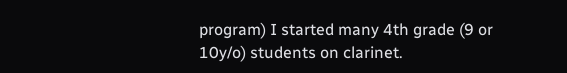program) I started many 4th grade (9 or 10y/o) students on clarinet.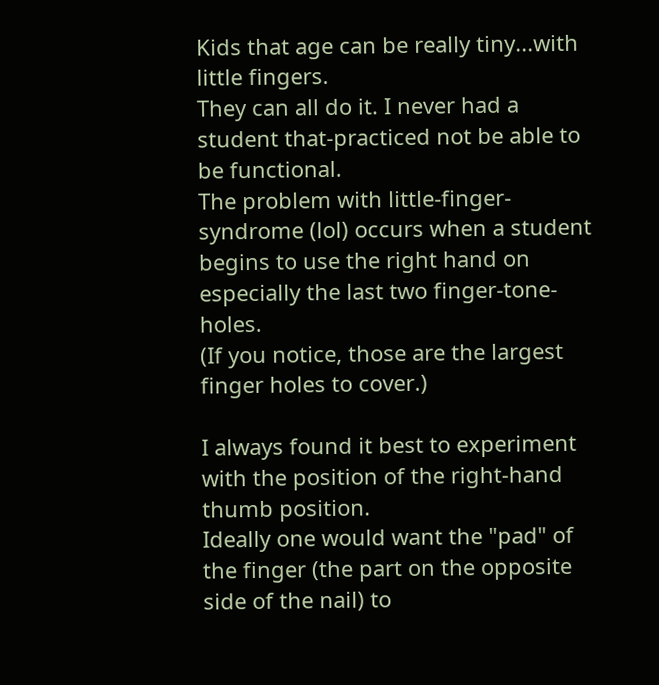Kids that age can be really tiny...with little fingers.
They can all do it. I never had a student that-practiced not be able to be functional.
The problem with little-finger-syndrome (lol) occurs when a student begins to use the right hand on especially the last two finger-tone-holes.
(If you notice, those are the largest finger holes to cover.)

I always found it best to experiment with the position of the right-hand thumb position.
Ideally one would want the "pad" of the finger (the part on the opposite side of the nail) to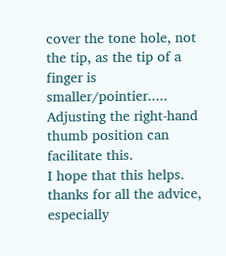cover the tone hole, not the tip, as the tip of a finger is smaller/pointier..... Adjusting the right-hand thumb position can facilitate this.
I hope that this helps.
thanks for all the advice, especially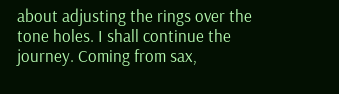about adjusting the rings over the tone holes. I shall continue the journey. Coming from sax,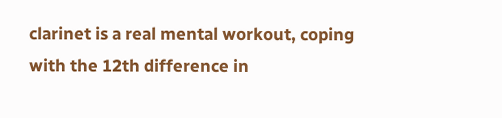clarinet is a real mental workout, coping with the 12th difference in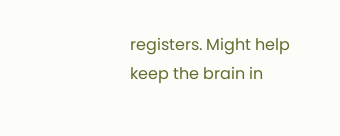registers. Might help keep the brain in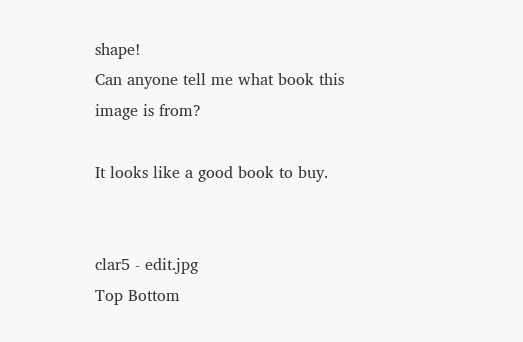shape!
Can anyone tell me what book this image is from?

It looks like a good book to buy.


clar5 - edit.jpg
Top Bottom